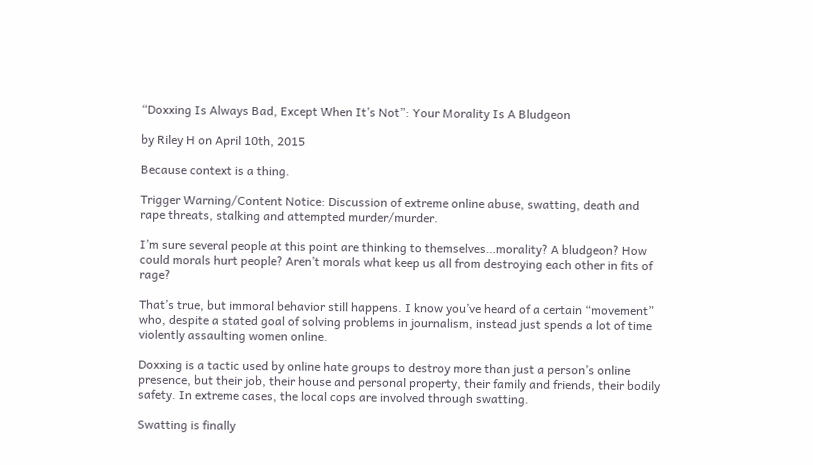“Doxxing Is Always Bad, Except When It’s Not”: Your Morality Is A Bludgeon

by Riley H on April 10th, 2015

Because context is a thing.

Trigger Warning/Content Notice: Discussion of extreme online abuse, swatting, death and rape threats, stalking and attempted murder/murder.

I’m sure several people at this point are thinking to themselves…morality? A bludgeon? How could morals hurt people? Aren’t morals what keep us all from destroying each other in fits of rage?

That’s true, but immoral behavior still happens. I know you’ve heard of a certain “movement” who, despite a stated goal of solving problems in journalism, instead just spends a lot of time violently assaulting women online.

Doxxing is a tactic used by online hate groups to destroy more than just a person’s online presence, but their job, their house and personal property, their family and friends, their bodily safety. In extreme cases, the local cops are involved through swatting.

Swatting is finally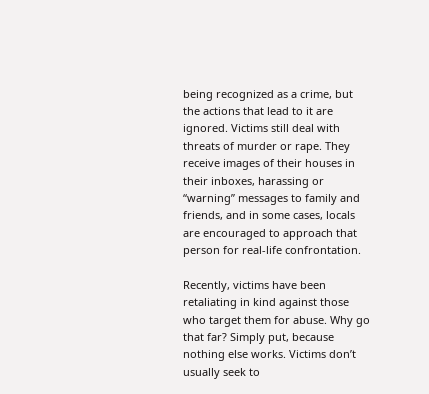being recognized as a crime, but the actions that lead to it are ignored. Victims still deal with threats of murder or rape. They receive images of their houses in their inboxes, harassing or “warning” messages to family and friends, and in some cases, locals are encouraged to approach that person for real-life confrontation.

Recently, victims have been retaliating in kind against those who target them for abuse. Why go that far? Simply put, because nothing else works. Victims don’t usually seek to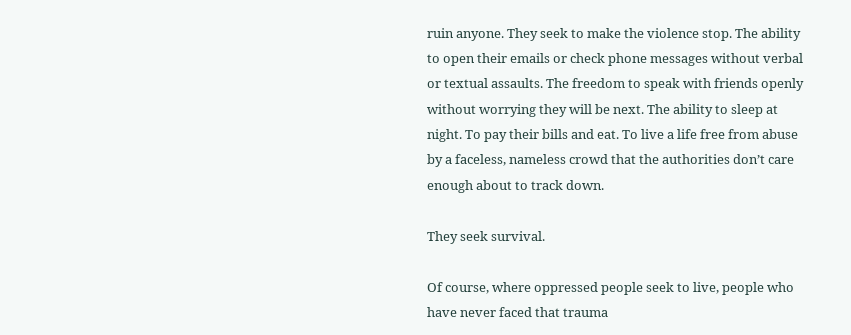ruin anyone. They seek to make the violence stop. The ability to open their emails or check phone messages without verbal or textual assaults. The freedom to speak with friends openly without worrying they will be next. The ability to sleep at night. To pay their bills and eat. To live a life free from abuse by a faceless, nameless crowd that the authorities don’t care enough about to track down.

They seek survival.

Of course, where oppressed people seek to live, people who have never faced that trauma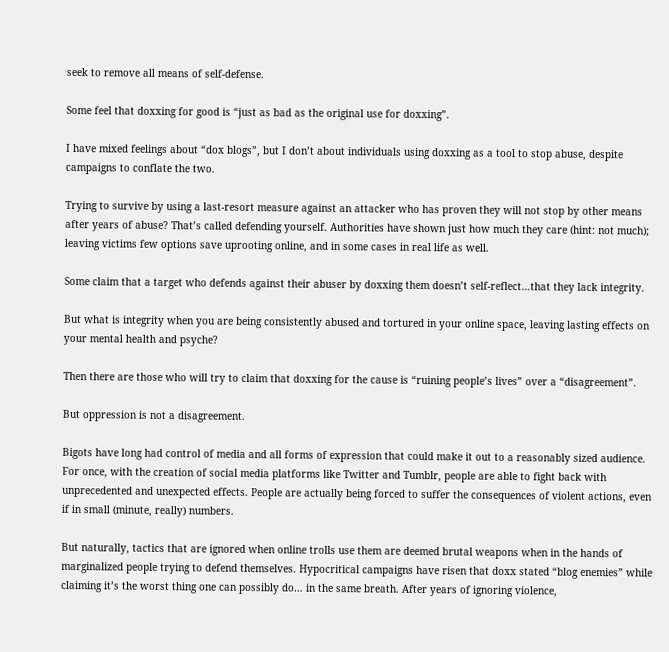seek to remove all means of self-defense.

Some feel that doxxing for good is “just as bad as the original use for doxxing”.

I have mixed feelings about “dox blogs”, but I don’t about individuals using doxxing as a tool to stop abuse, despite campaigns to conflate the two.

Trying to survive by using a last-resort measure against an attacker who has proven they will not stop by other means after years of abuse? That’s called defending yourself. Authorities have shown just how much they care (hint: not much); leaving victims few options save uprooting online, and in some cases in real life as well.

Some claim that a target who defends against their abuser by doxxing them doesn’t self-reflect…that they lack integrity.

But what is integrity when you are being consistently abused and tortured in your online space, leaving lasting effects on your mental health and psyche?

Then there are those who will try to claim that doxxing for the cause is “ruining people’s lives” over a “disagreement”.

But oppression is not a disagreement.

Bigots have long had control of media and all forms of expression that could make it out to a reasonably sized audience. For once, with the creation of social media platforms like Twitter and Tumblr, people are able to fight back with unprecedented and unexpected effects. People are actually being forced to suffer the consequences of violent actions, even if in small (minute, really) numbers.

But naturally, tactics that are ignored when online trolls use them are deemed brutal weapons when in the hands of marginalized people trying to defend themselves. Hypocritical campaigns have risen that doxx stated “blog enemies” while claiming it’s the worst thing one can possibly do… in the same breath. After years of ignoring violence,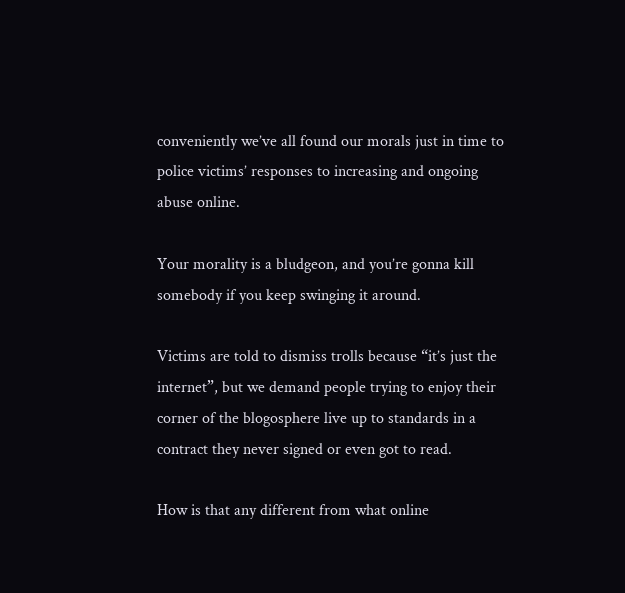conveniently we’ve all found our morals just in time to police victims’ responses to increasing and ongoing abuse online.

Your morality is a bludgeon, and you’re gonna kill somebody if you keep swinging it around.

Victims are told to dismiss trolls because “it’s just the internet”, but we demand people trying to enjoy their corner of the blogosphere live up to standards in a contract they never signed or even got to read.

How is that any different from what online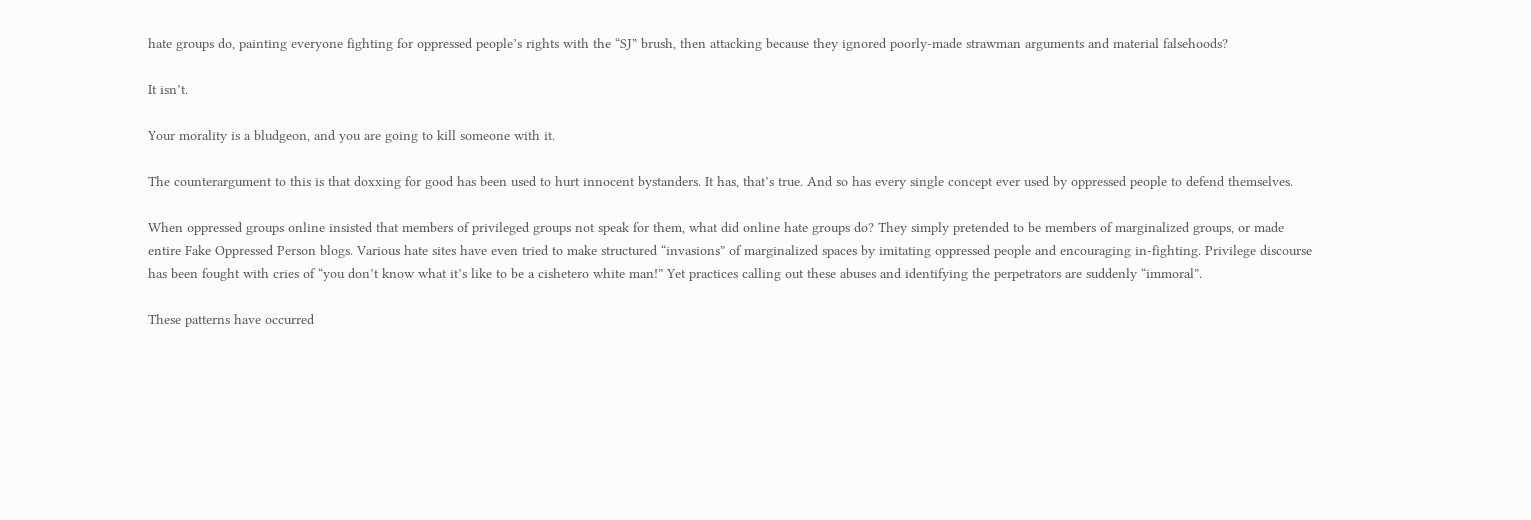hate groups do, painting everyone fighting for oppressed people’s rights with the “SJ” brush, then attacking because they ignored poorly-made strawman arguments and material falsehoods?

It isn’t.

Your morality is a bludgeon, and you are going to kill someone with it.

The counterargument to this is that doxxing for good has been used to hurt innocent bystanders. It has, that’s true. And so has every single concept ever used by oppressed people to defend themselves.

When oppressed groups online insisted that members of privileged groups not speak for them, what did online hate groups do? They simply pretended to be members of marginalized groups, or made entire Fake Oppressed Person blogs. Various hate sites have even tried to make structured “invasions” of marginalized spaces by imitating oppressed people and encouraging in-fighting. Privilege discourse has been fought with cries of “you don’t know what it’s like to be a cishetero white man!” Yet practices calling out these abuses and identifying the perpetrators are suddenly “immoral”.

These patterns have occurred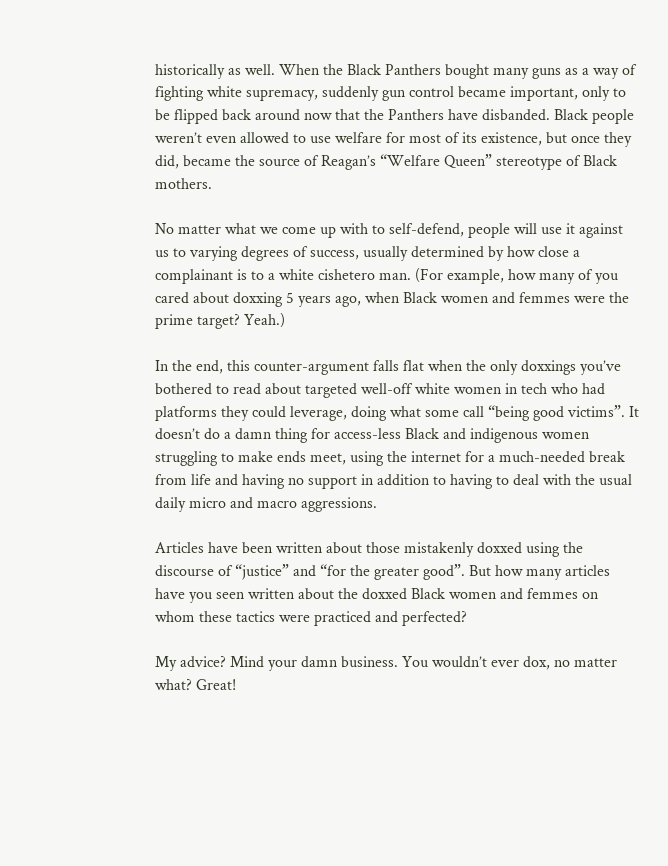historically as well. When the Black Panthers bought many guns as a way of fighting white supremacy, suddenly gun control became important, only to be flipped back around now that the Panthers have disbanded. Black people weren’t even allowed to use welfare for most of its existence, but once they did, became the source of Reagan’s “Welfare Queen” stereotype of Black mothers.

No matter what we come up with to self-defend, people will use it against us to varying degrees of success, usually determined by how close a complainant is to a white cishetero man. (For example, how many of you cared about doxxing 5 years ago, when Black women and femmes were the prime target? Yeah.)

In the end, this counter-argument falls flat when the only doxxings you’ve bothered to read about targeted well-off white women in tech who had platforms they could leverage, doing what some call “being good victims”. It doesn’t do a damn thing for access-less Black and indigenous women struggling to make ends meet, using the internet for a much-needed break from life and having no support in addition to having to deal with the usual daily micro and macro aggressions.

Articles have been written about those mistakenly doxxed using the discourse of “justice” and “for the greater good”. But how many articles have you seen written about the doxxed Black women and femmes on whom these tactics were practiced and perfected?

My advice? Mind your damn business. You wouldn’t ever dox, no matter what? Great!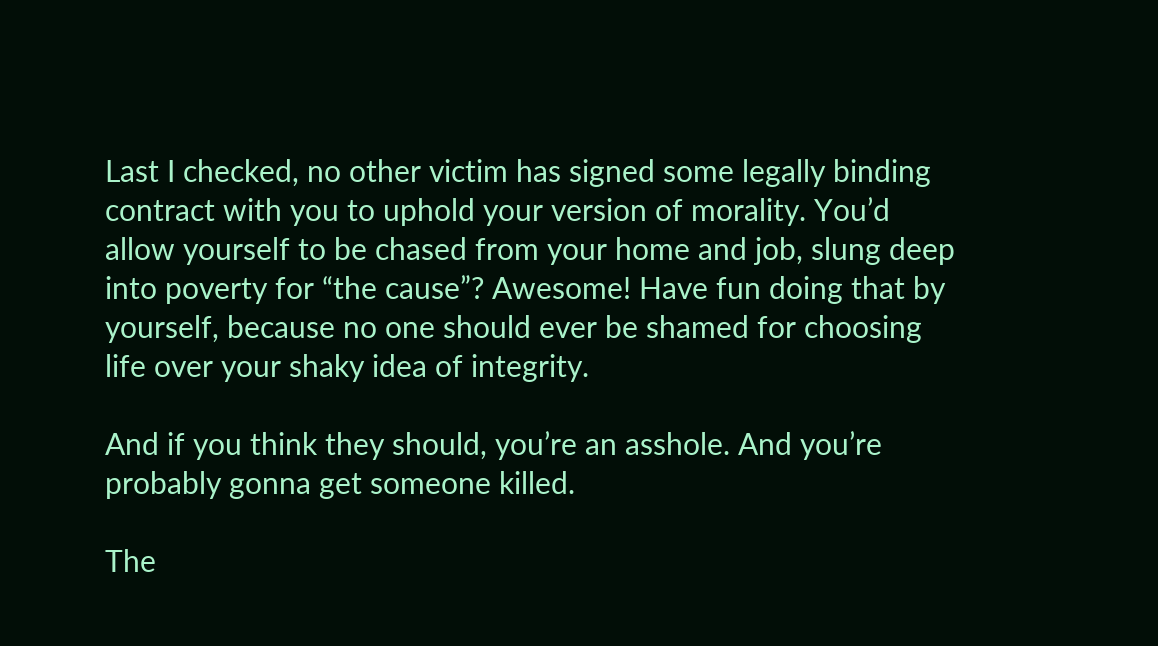Last I checked, no other victim has signed some legally binding contract with you to uphold your version of morality. You’d allow yourself to be chased from your home and job, slung deep into poverty for “the cause”? Awesome! Have fun doing that by yourself, because no one should ever be shamed for choosing life over your shaky idea of integrity.

And if you think they should, you’re an asshole. And you’re probably gonna get someone killed.

The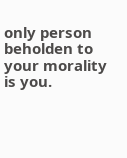only person beholden to your morality is you.